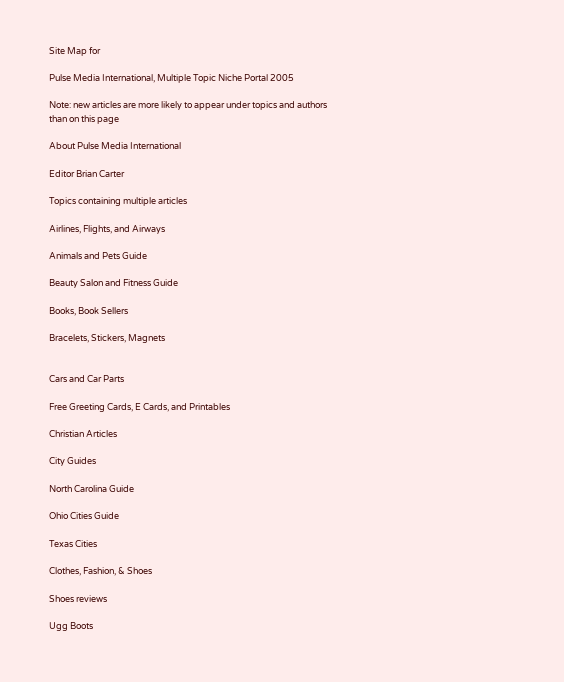Site Map for

Pulse Media International, Multiple Topic Niche Portal 2005

Note: new articles are more likely to appear under topics and authors than on this page

About Pulse Media International

Editor Brian Carter

Topics containing multiple articles

Airlines, Flights, and Airways

Animals and Pets Guide

Beauty Salon and Fitness Guide

Books, Book Sellers

Bracelets, Stickers, Magnets


Cars and Car Parts

Free Greeting Cards, E Cards, and Printables

Christian Articles

City Guides

North Carolina Guide

Ohio Cities Guide

Texas Cities

Clothes, Fashion, & Shoes

Shoes reviews

Ugg Boots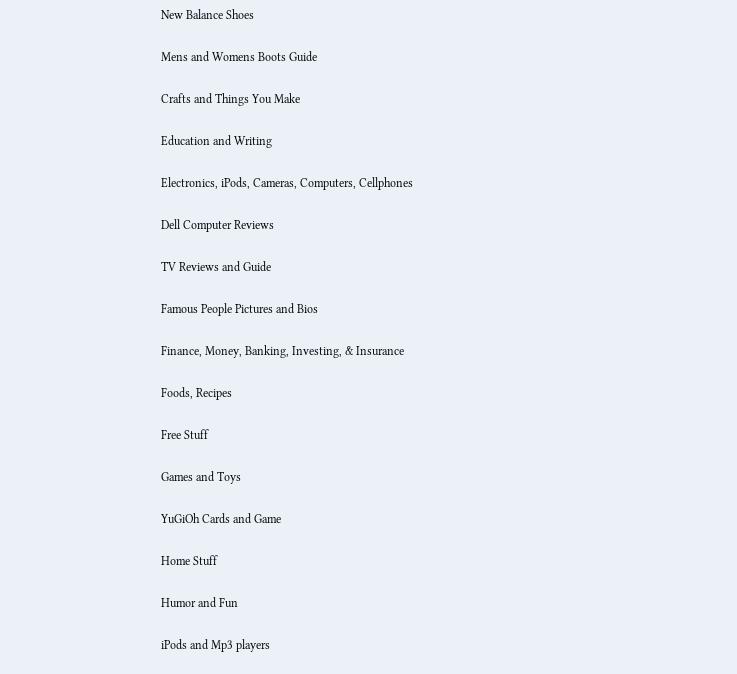New Balance Shoes

Mens and Womens Boots Guide

Crafts and Things You Make

Education and Writing

Electronics, iPods, Cameras, Computers, Cellphones

Dell Computer Reviews

TV Reviews and Guide

Famous People Pictures and Bios

Finance, Money, Banking, Investing, & Insurance

Foods, Recipes

Free Stuff

Games and Toys

YuGiOh Cards and Game

Home Stuff

Humor and Fun

iPods and Mp3 players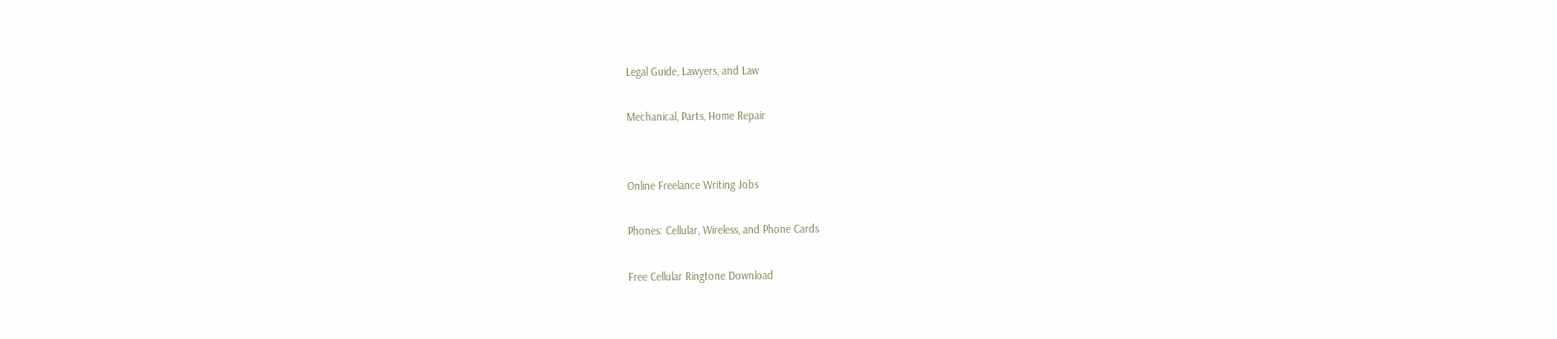Legal Guide, Lawyers, and Law

Mechanical, Parts, Home Repair


Online Freelance Writing Jobs

Phones: Cellular, Wireless, and Phone Cards

Free Cellular Ringtone Download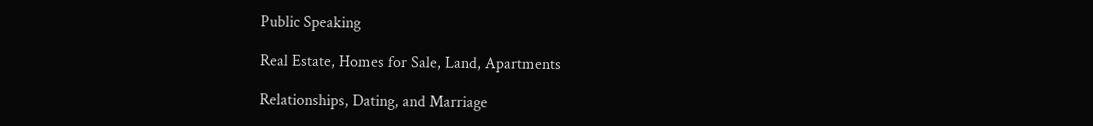Public Speaking

Real Estate, Homes for Sale, Land, Apartments

Relationships, Dating, and Marriage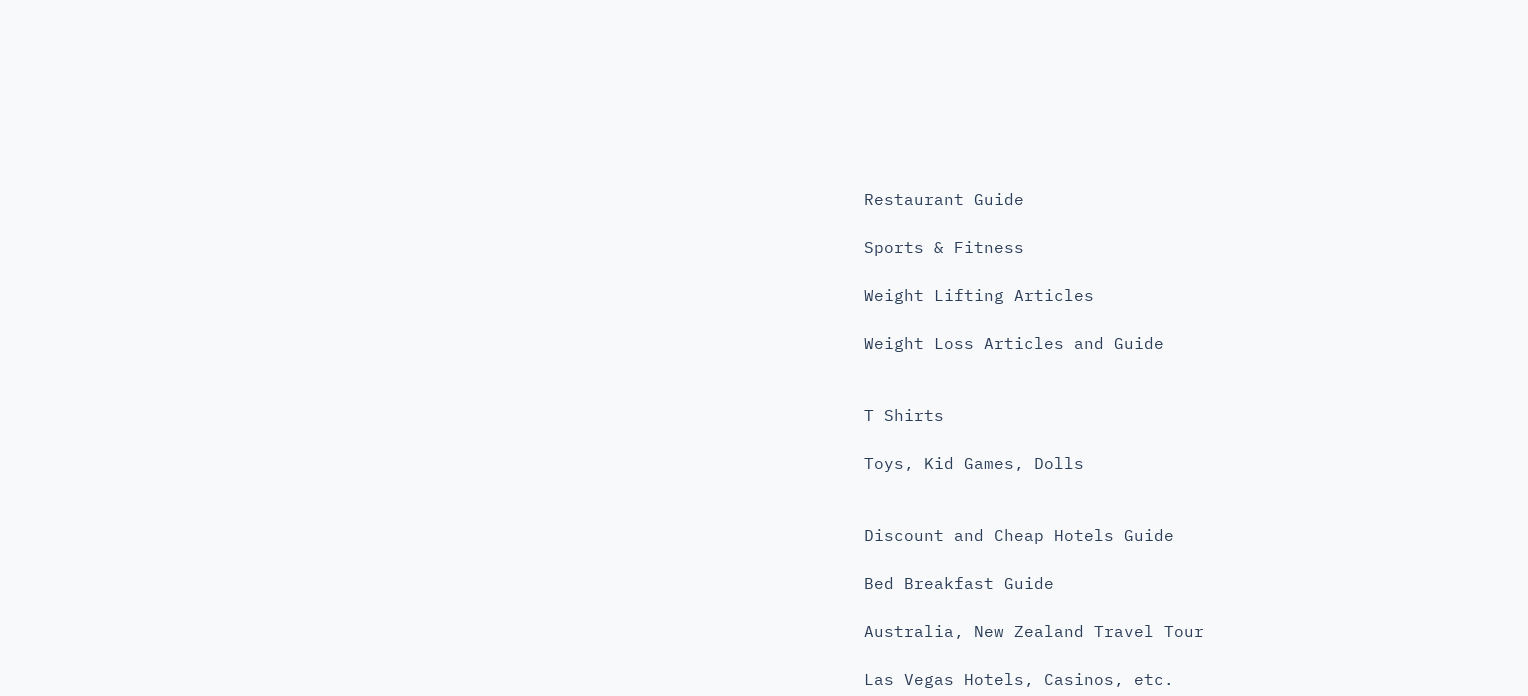Restaurant Guide

Sports & Fitness

Weight Lifting Articles

Weight Loss Articles and Guide


T Shirts

Toys, Kid Games, Dolls


Discount and Cheap Hotels Guide

Bed Breakfast Guide

Australia, New Zealand Travel Tour

Las Vegas Hotels, Casinos, etc.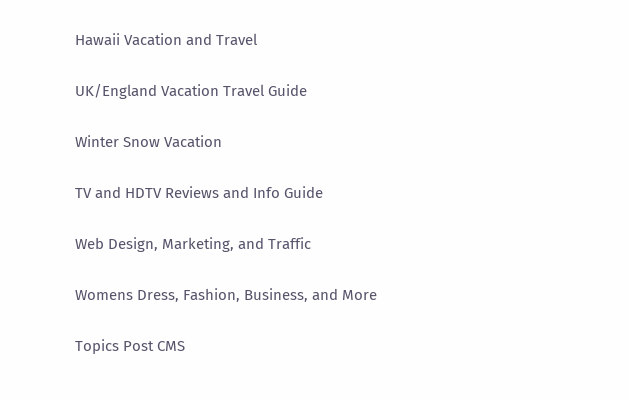Hawaii Vacation and Travel

UK/England Vacation Travel Guide

Winter Snow Vacation

TV and HDTV Reviews and Info Guide

Web Design, Marketing, and Traffic

Womens Dress, Fashion, Business, and More

Topics Post CMS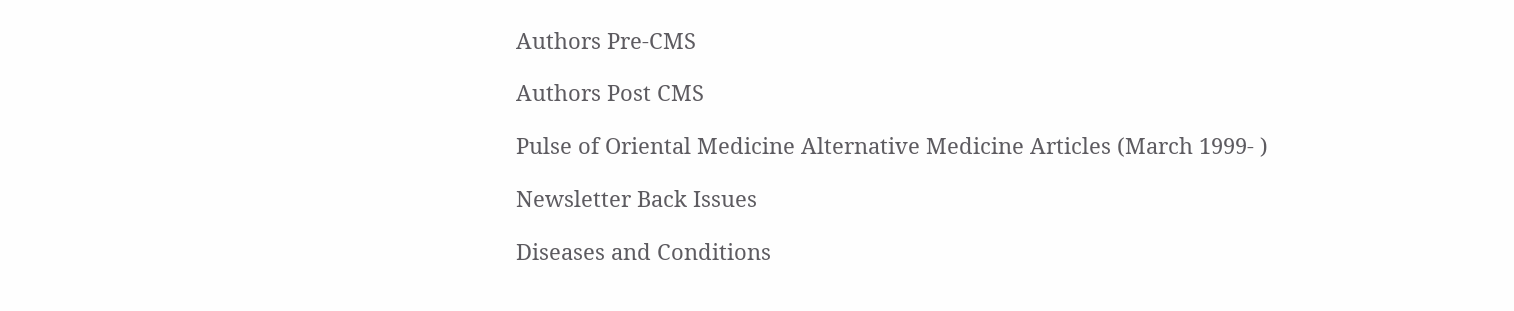Authors Pre-CMS

Authors Post CMS

Pulse of Oriental Medicine Alternative Medicine Articles (March 1999- )

Newsletter Back Issues

Diseases and Conditions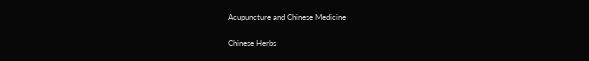Acupuncture and Chinese Medicine

Chinese Herbs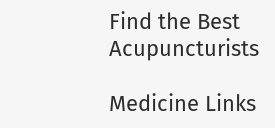Find the Best Acupuncturists

Medicine Links